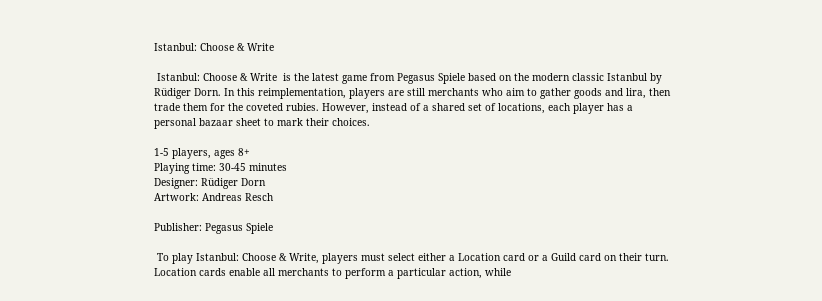Istanbul: Choose & Write

 Istanbul: Choose & Write  is the latest game from Pegasus Spiele based on the modern classic Istanbul by Rüdiger Dorn. In this reimplementation, players are still merchants who aim to gather goods and lira, then trade them for the coveted rubies. However, instead of a shared set of locations, each player has a personal bazaar sheet to mark their choices.

1-5 players, ages 8+
Playing time: 30-45 minutes
Designer: Rüdiger Dorn
Artwork: Andreas Resch

Publisher: Pegasus Spiele

 To play Istanbul: Choose & Write, players must select either a Location card or a Guild card on their turn. Location cards enable all merchants to perform a particular action, while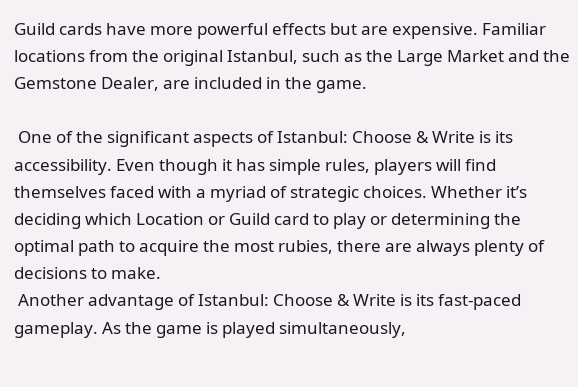Guild cards have more powerful effects but are expensive. Familiar locations from the original Istanbul, such as the Large Market and the Gemstone Dealer, are included in the game.

 One of the significant aspects of Istanbul: Choose & Write is its accessibility. Even though it has simple rules, players will find themselves faced with a myriad of strategic choices. Whether it’s deciding which Location or Guild card to play or determining the optimal path to acquire the most rubies, there are always plenty of decisions to make.
 Another advantage of Istanbul: Choose & Write is its fast-paced gameplay. As the game is played simultaneously,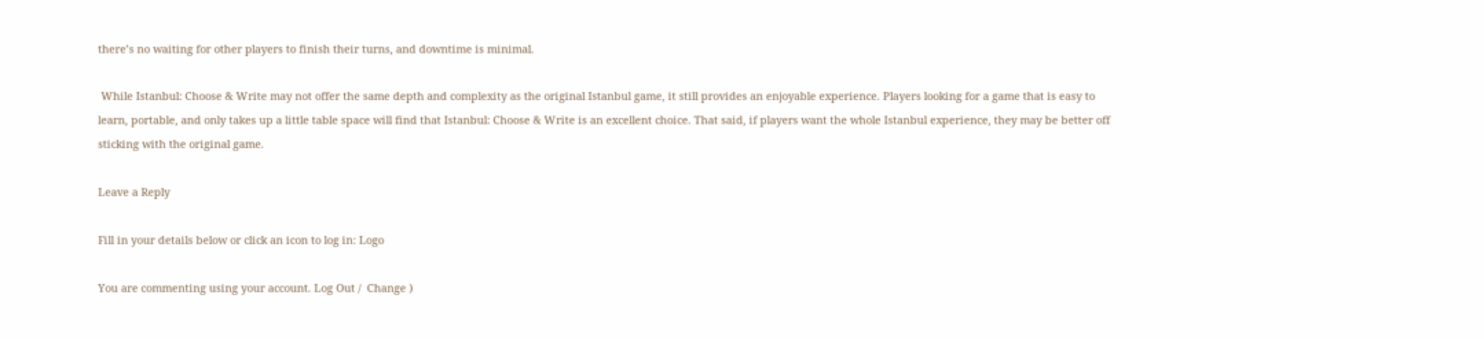there’s no waiting for other players to finish their turns, and downtime is minimal.

 While Istanbul: Choose & Write may not offer the same depth and complexity as the original Istanbul game, it still provides an enjoyable experience. Players looking for a game that is easy to learn, portable, and only takes up a little table space will find that Istanbul: Choose & Write is an excellent choice. That said, if players want the whole Istanbul experience, they may be better off sticking with the original game.

Leave a Reply

Fill in your details below or click an icon to log in: Logo

You are commenting using your account. Log Out /  Change )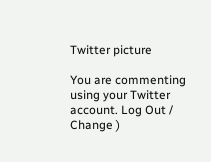Twitter picture

You are commenting using your Twitter account. Log Out /  Change )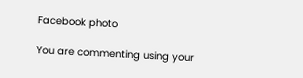Facebook photo

You are commenting using your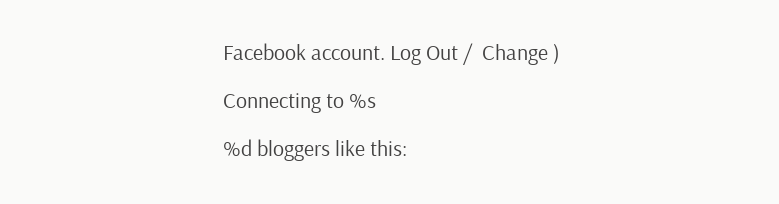Facebook account. Log Out /  Change )

Connecting to %s

%d bloggers like this: